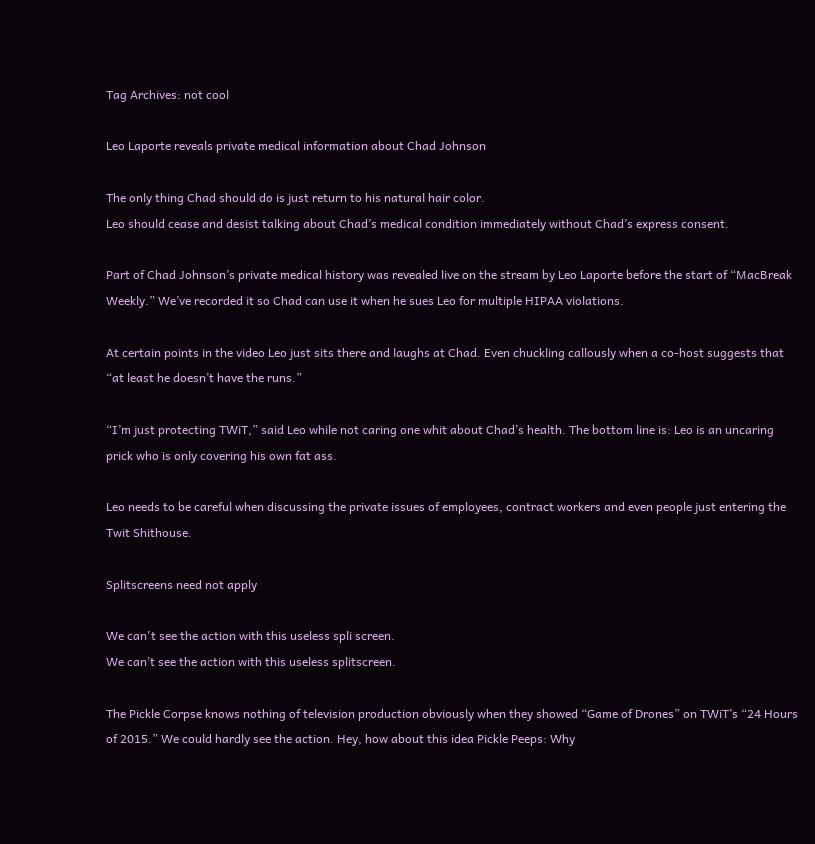Tag Archives: not cool

Leo Laporte reveals private medical information about Chad Johnson

The only thing Chad should do is just return to his natural hair color.
Leo should cease and desist talking about Chad’s medical condition immediately without Chad’s express consent.

Part of Chad Johnson’s private medical history was revealed live on the stream by Leo Laporte before the start of “MacBreak Weekly.” We’ve recorded it so Chad can use it when he sues Leo for multiple HIPAA violations.

At certain points in the video Leo just sits there and laughs at Chad. Even chuckling callously when a co-host suggests that “at least he doesn’t have the runs.”

“I’m just protecting TWiT,” said Leo while not caring one whit about Chad’s health. The bottom line is: Leo is an uncaring prick who is only covering his own fat ass.

Leo needs to be careful when discussing the private issues of employees, contract workers and even people just entering the Twit Shithouse.

Splitscreens need not apply

We can't see the action with this useless spli screen.
We can’t see the action with this useless splitscreen.

The Pickle Corpse knows nothing of television production obviously when they showed “Game of Drones” on TWiT’s “24 Hours of 2015.” We could hardly see the action. Hey, how about this idea Pickle Peeps: Why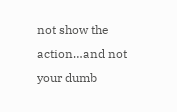not show the action…and not your dumb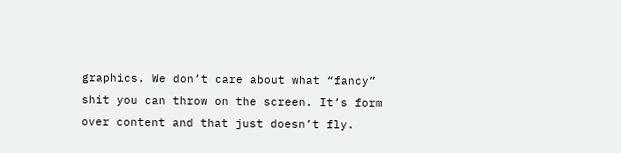graphics. We don’t care about what “fancy” shit you can throw on the screen. It’s form over content and that just doesn’t fly.